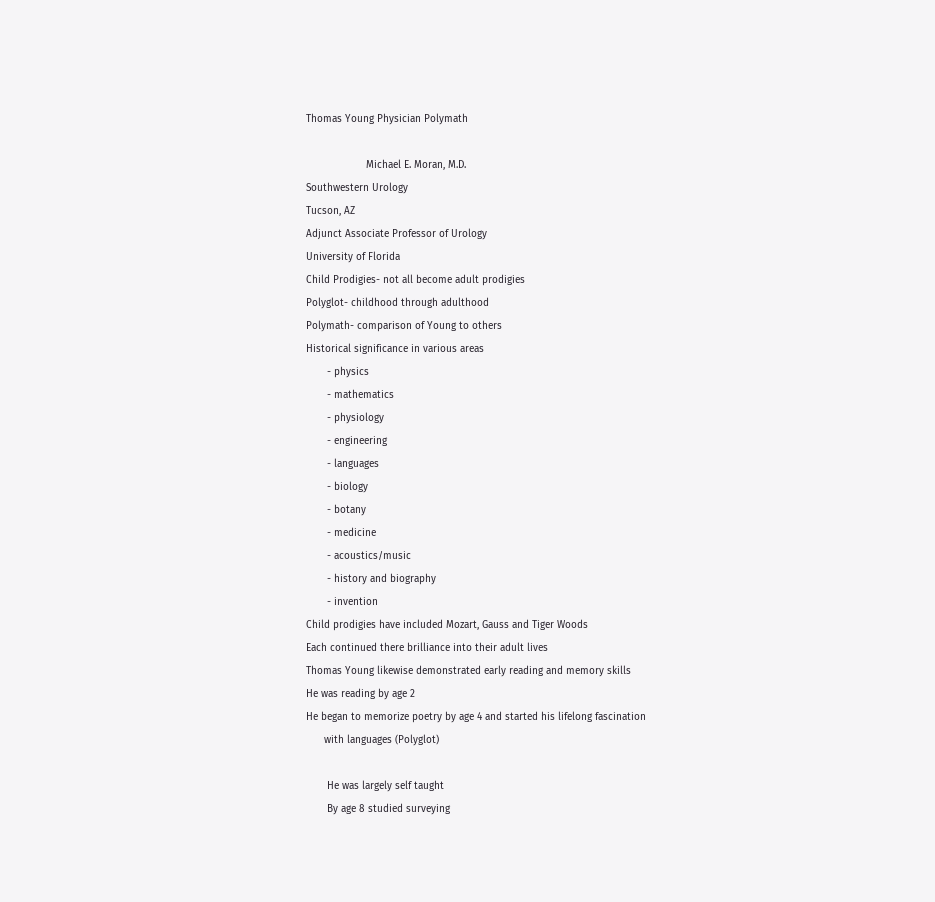Thomas Young Physician Polymath

                    Michael E. Moran, M.D.
Southwestern Urology
Tucson, AZ
Adjunct Associate Professor of Urology
University of Florida
Child Prodigies- not all become adult prodigies
Polyglot- childhood through adulthood
Polymath- comparison of Young to others
Historical significance in various areas
       - physics
       - mathematics
       - physiology
       - engineering
       - languages
       - biology
       - botany
       - medicine
       - acoustics/music
       - history and biography
       - invention
Child prodigies have included Mozart, Gauss and Tiger Woods
Each continued there brilliance into their adult lives
Thomas Young likewise demonstrated early reading and memory skills
He was reading by age 2
He began to memorize poetry by age 4 and started his lifelong fascination
      with languages (Polyglot)

       He was largely self taught
       By age 8 studied surveying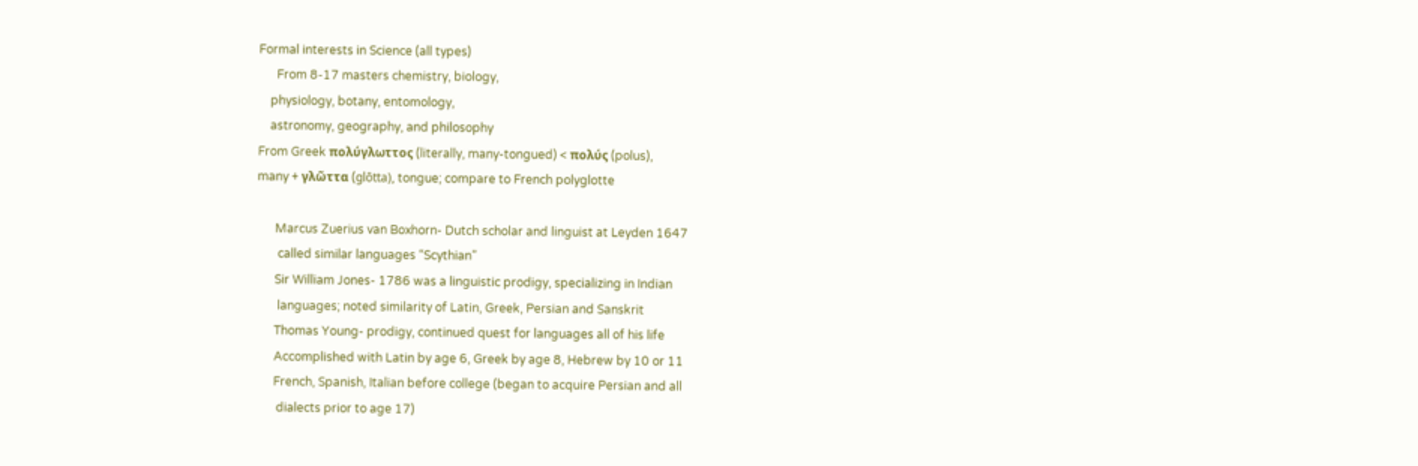Formal interests in Science (all types)
      From 8-17 masters chemistry, biology,
    physiology, botany, entomology,
    astronomy, geography, and philosophy
From Greek πολύγλωττος (literally, many-tongued) < πολύς (polus),
many + γλῶττα (glōtta), tongue; compare to French polyglotte

      Marcus Zuerius van Boxhorn- Dutch scholar and linguist at Leyden 1647
       called similar languages “Scythian”
      Sir William Jones- 1786 was a linguistic prodigy, specializing in Indian
       languages; noted similarity of Latin, Greek, Persian and Sanskrit
      Thomas Young- prodigy, continued quest for languages all of his life
      Accomplished with Latin by age 6, Greek by age 8, Hebrew by 10 or 11
      French, Spanish, Italian before college (began to acquire Persian and all
       dialects prior to age 17)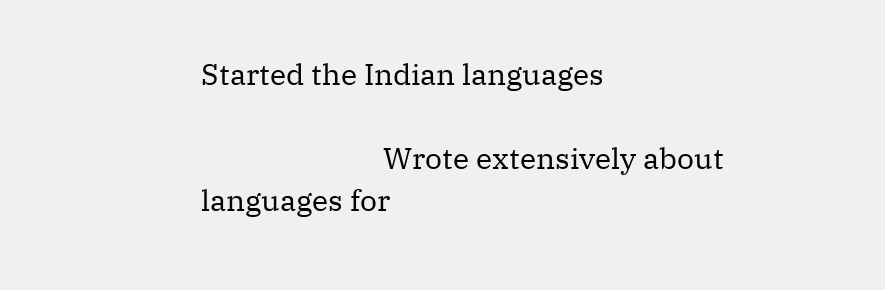Started the Indian languages

                          Wrote extensively about languages for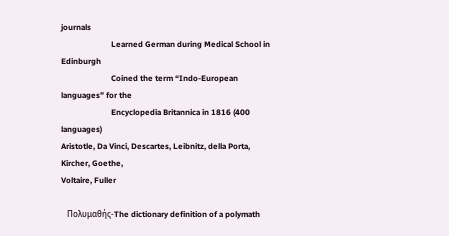journals
                         Learned German during Medical School in Edinburgh
                         Coined the term “Indo-European languages” for the
                         Encyclopedia Britannica in 1816 (400 languages)
Aristotle, Da Vinci, Descartes, Leibnitz, della Porta, Kircher, Goethe,
Voltaire, Fuller

   Πολυμαθής-The dictionary definition of a polymath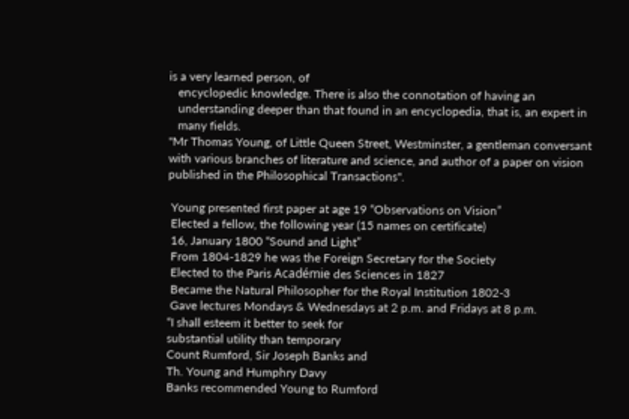is a very learned person, of
   encyclopedic knowledge. There is also the connotation of having an
   understanding deeper than that found in an encyclopedia, that is, an expert in
   many fields.
"Mr Thomas Young, of Little Queen Street, Westminster, a gentleman conversant
with various branches of literature and science, and author of a paper on vision
published in the Philosophical Transactions".

 Young presented first paper at age 19 “Observations on Vision”
 Elected a fellow, the following year (15 names on certificate)
 16, January 1800 “Sound and Light”
 From 1804-1829 he was the Foreign Secretary for the Society
 Elected to the Paris Académie des Sciences in 1827
 Became the Natural Philosopher for the Royal Institution 1802-3
 Gave lectures Mondays & Wednesdays at 2 p.m. and Fridays at 8 p.m.
“I shall esteem it better to seek for
substantial utility than temporary
Count Rumford, Sir Joseph Banks and
Th. Young and Humphry Davy
Banks recommended Young to Rumford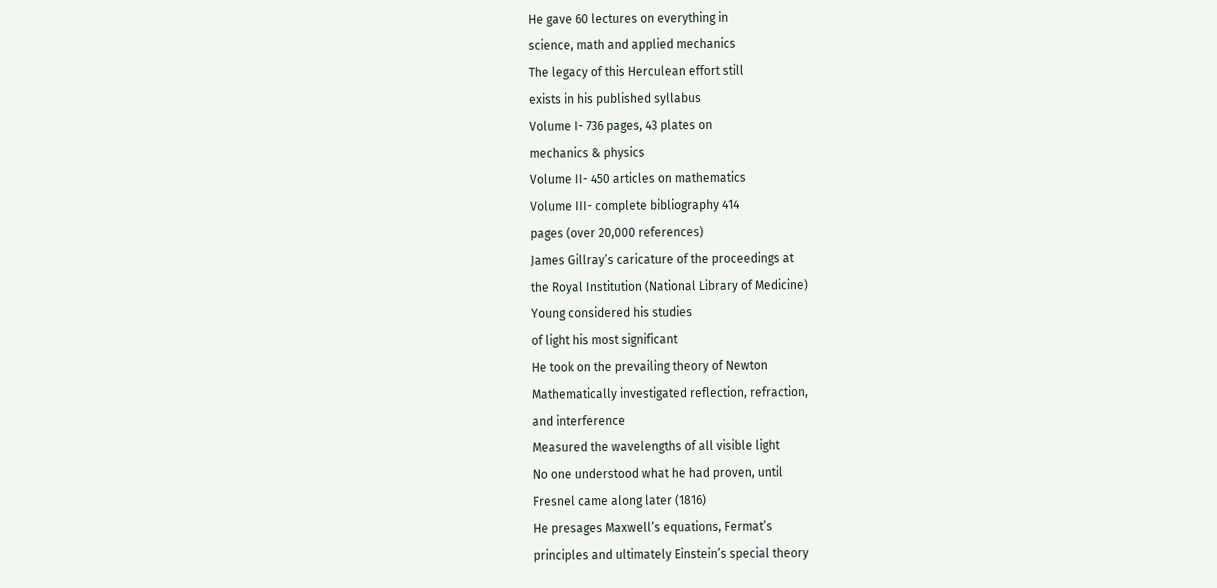He gave 60 lectures on everything in
science, math and applied mechanics
The legacy of this Herculean effort still
exists in his published syllabus
Volume I- 736 pages, 43 plates on
mechanics & physics
Volume II- 450 articles on mathematics
Volume III- complete bibliography 414
pages (over 20,000 references)
James Gillray’s caricature of the proceedings at
the Royal Institution (National Library of Medicine)
Young considered his studies
of light his most significant
He took on the prevailing theory of Newton
Mathematically investigated reflection, refraction,
and interference
Measured the wavelengths of all visible light
No one understood what he had proven, until
Fresnel came along later (1816)
He presages Maxwell’s equations, Fermat’s
principles and ultimately Einstein’s special theory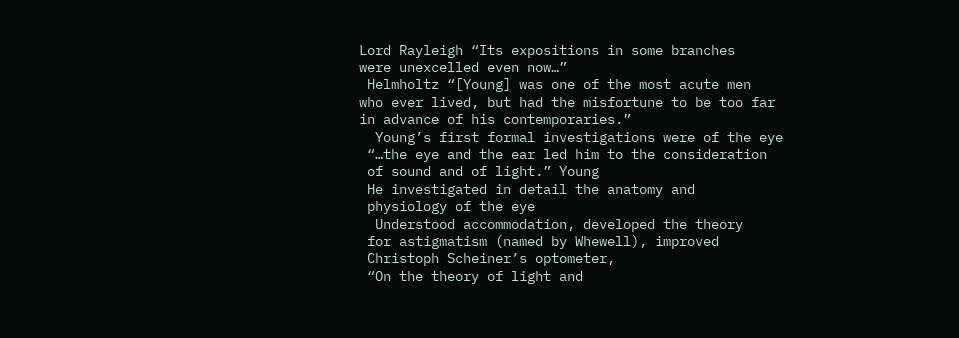Lord Rayleigh “Its expositions in some branches
were unexcelled even now…”
 Helmholtz “[Young] was one of the most acute men
who ever lived, but had the misfortune to be too far
in advance of his contemporaries.”
  Young’s first formal investigations were of the eye
 “…the eye and the ear led him to the consideration
 of sound and of light.” Young
 He investigated in detail the anatomy and
 physiology of the eye
  Understood accommodation, developed the theory
 for astigmatism (named by Whewell), improved
 Christoph Scheiner’s optometer,
 “On the theory of light and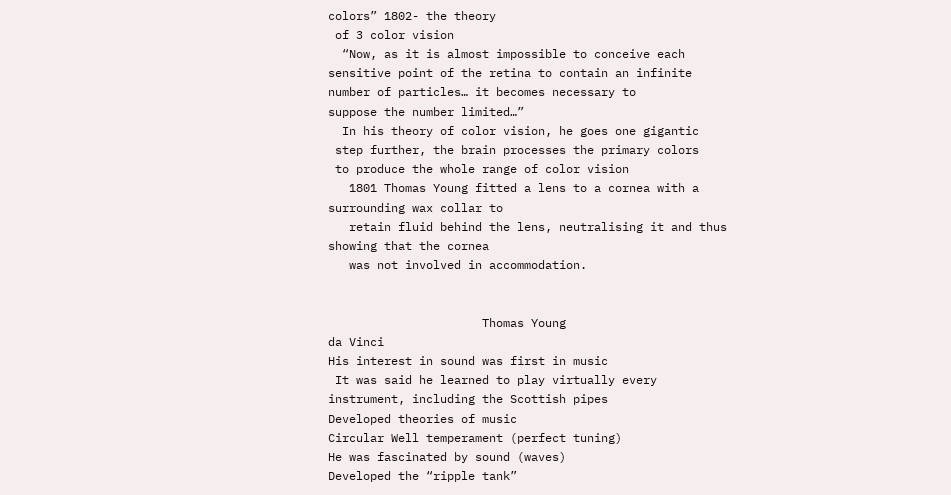colors” 1802- the theory
 of 3 color vision
  “Now, as it is almost impossible to conceive each
sensitive point of the retina to contain an infinite
number of particles… it becomes necessary to
suppose the number limited…”
  In his theory of color vision, he goes one gigantic
 step further, the brain processes the primary colors
 to produce the whole range of color vision
   1801 Thomas Young fitted a lens to a cornea with a surrounding wax collar to
   retain fluid behind the lens, neutralising it and thus showing that the cornea
   was not involved in accommodation.


                      Thomas Young
da Vinci
His interest in sound was first in music
 It was said he learned to play virtually every
instrument, including the Scottish pipes
Developed theories of music
Circular Well temperament (perfect tuning)
He was fascinated by sound (waves)
Developed the “ripple tank”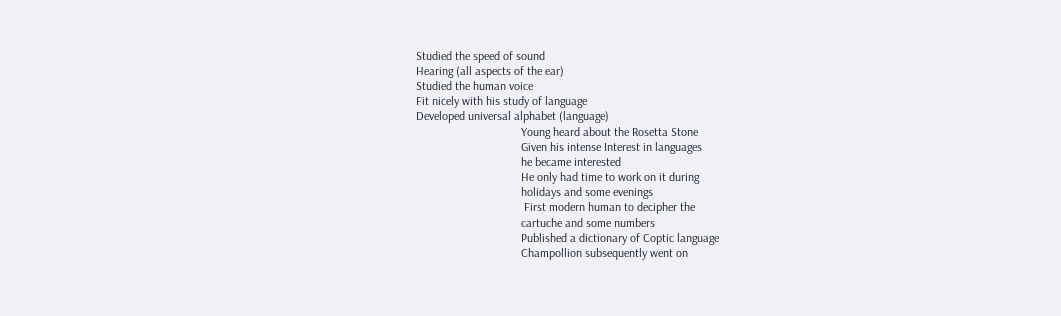Studied the speed of sound
Hearing (all aspects of the ear)
Studied the human voice
Fit nicely with his study of language
Developed universal alphabet (language)
                                   Young heard about the Rosetta Stone
                                   Given his intense Interest in languages
                                   he became interested
                                   He only had time to work on it during
                                   holidays and some evenings
                                    First modern human to decipher the
                                   cartuche and some numbers
                                   Published a dictionary of Coptic language
                                   Champollion subsequently went on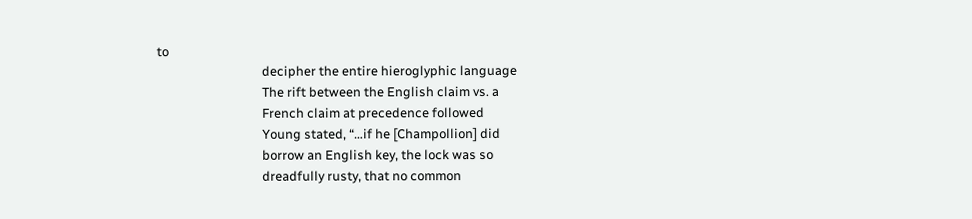to
                                   decipher the entire hieroglyphic language
                                   The rift between the English claim vs. a
                                   French claim at precedence followed
                                   Young stated, “…if he [Champollion] did
                                   borrow an English key, the lock was so
                                   dreadfully rusty, that no common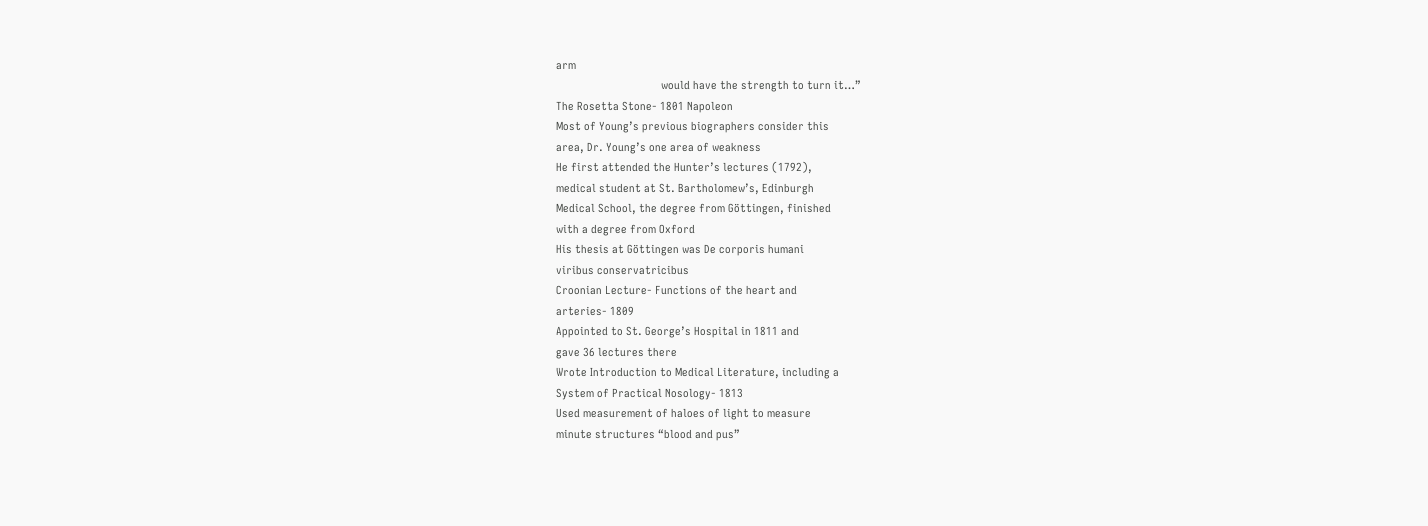arm
                                   would have the strength to turn it…”
The Rosetta Stone- 1801 Napoleon
Most of Young’s previous biographers consider this
area, Dr. Young’s one area of weakness
He first attended the Hunter’s lectures (1792),
medical student at St. Bartholomew’s, Edinburgh
Medical School, the degree from Göttingen, finished
with a degree from Oxford
His thesis at Göttingen was De corporis humani
viribus conservatricibus
Croonian Lecture- Functions of the heart and
arteries- 1809
Appointed to St. George’s Hospital in 1811 and
gave 36 lectures there
Wrote Introduction to Medical Literature, including a
System of Practical Nosology- 1813
Used measurement of haloes of light to measure
minute structures “blood and pus”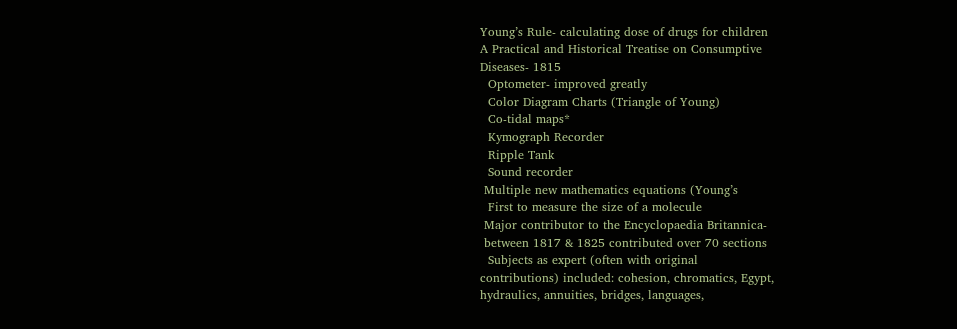Young’s Rule- calculating dose of drugs for children
A Practical and Historical Treatise on Consumptive
Diseases- 1815
  Optometer- improved greatly
  Color Diagram Charts (Triangle of Young)
  Co-tidal maps*
  Kymograph Recorder
  Ripple Tank
  Sound recorder
 Multiple new mathematics equations (Young’s
  First to measure the size of a molecule
 Major contributor to the Encyclopaedia Britannica-
 between 1817 & 1825 contributed over 70 sections
  Subjects as expert (often with original
contributions) included: cohesion, chromatics, Egypt,
hydraulics, annuities, bridges, languages,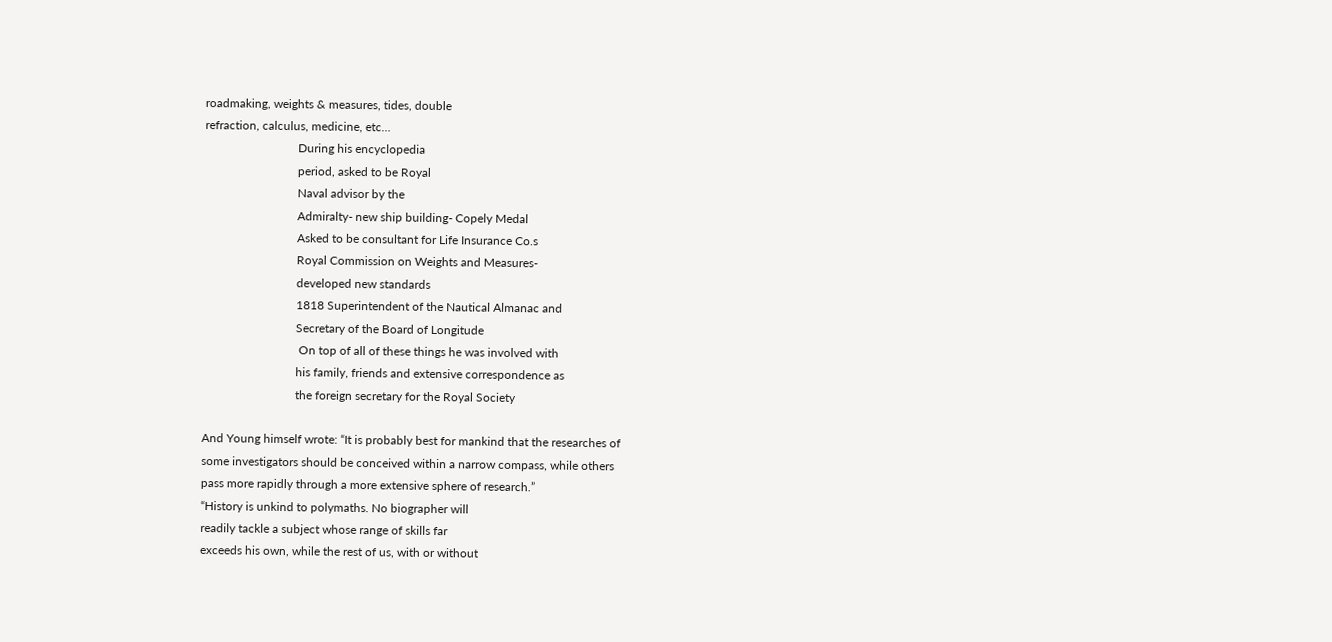roadmaking, weights & measures, tides, double
refraction, calculus, medicine, etc…
                               During his encyclopedia
                               period, asked to be Royal
                               Naval advisor by the
                               Admiralty- new ship building- Copely Medal
                               Asked to be consultant for Life Insurance Co.s
                               Royal Commission on Weights and Measures-
                               developed new standards
                               1818 Superintendent of the Nautical Almanac and
                               Secretary of the Board of Longitude
                                On top of all of these things he was involved with
                               his family, friends and extensive correspondence as
                               the foreign secretary for the Royal Society

And Young himself wrote: “It is probably best for mankind that the researches of
some investigators should be conceived within a narrow compass, while others
pass more rapidly through a more extensive sphere of research.”
“History is unkind to polymaths. No biographer will
readily tackle a subject whose range of skills far
exceeds his own, while the rest of us, with or without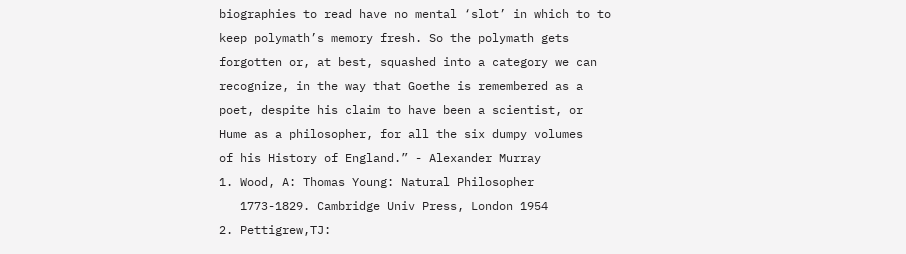biographies to read have no mental ‘slot’ in which to to
keep polymath’s memory fresh. So the polymath gets
forgotten or, at best, squashed into a category we can
recognize, in the way that Goethe is remembered as a
poet, despite his claim to have been a scientist, or
Hume as a philosopher, for all the six dumpy volumes
of his History of England.” - Alexander Murray
1. Wood, A: Thomas Young: Natural Philosopher
   1773-1829. Cambridge Univ Press, London 1954
2. Pettigrew,TJ: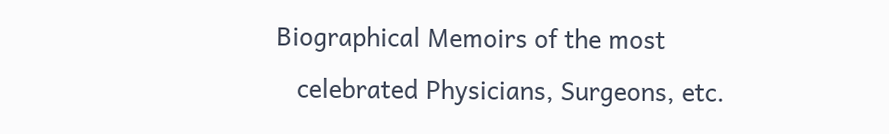Biographical Memoirs of the most
   celebrated Physicians, Surgeons, etc.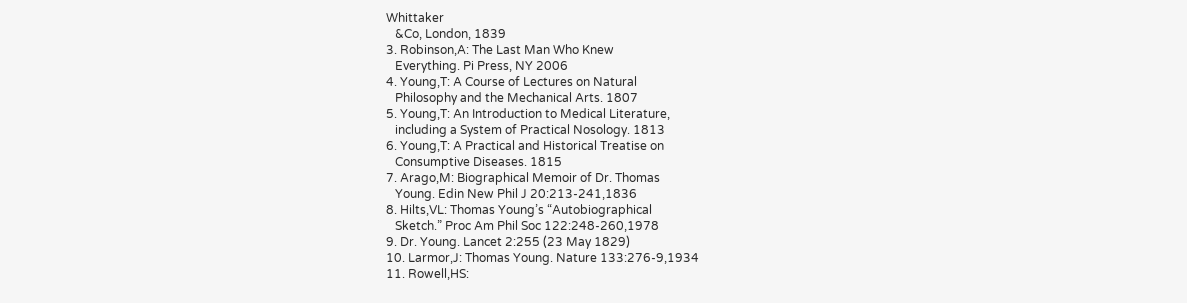Whittaker
   &Co, London, 1839
3. Robinson,A: The Last Man Who Knew
   Everything. Pi Press, NY 2006
4. Young,T: A Course of Lectures on Natural
   Philosophy and the Mechanical Arts. 1807
5. Young,T: An Introduction to Medical Literature,
   including a System of Practical Nosology. 1813
6. Young,T: A Practical and Historical Treatise on
   Consumptive Diseases. 1815
7. Arago,M: Biographical Memoir of Dr. Thomas
   Young. Edin New Phil J 20:213-241,1836
8. Hilts,VL: Thomas Young’s “Autobiographical
   Sketch.” Proc Am Phil Soc 122:248-260,1978
9. Dr. Young. Lancet 2:255 (23 May 1829)
10. Larmor,J: Thomas Young. Nature 133:276-9,1934
11. Rowell,HS: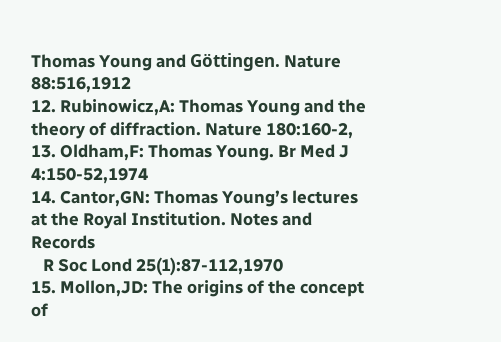Thomas Young and Göttingen. Nature 88:516,1912
12. Rubinowicz,A: Thomas Young and the theory of diffraction. Nature 180:160-2,
13. Oldham,F: Thomas Young. Br Med J 4:150-52,1974
14. Cantor,GN: Thomas Young’s lectures at the Royal Institution. Notes and Records
   R Soc Lond 25(1):87-112,1970
15. Mollon,JD: The origins of the concept of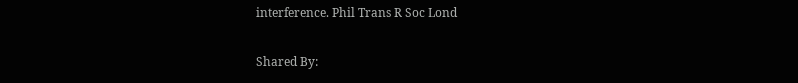interference. Phil Trans R Soc Lond

Shared By: